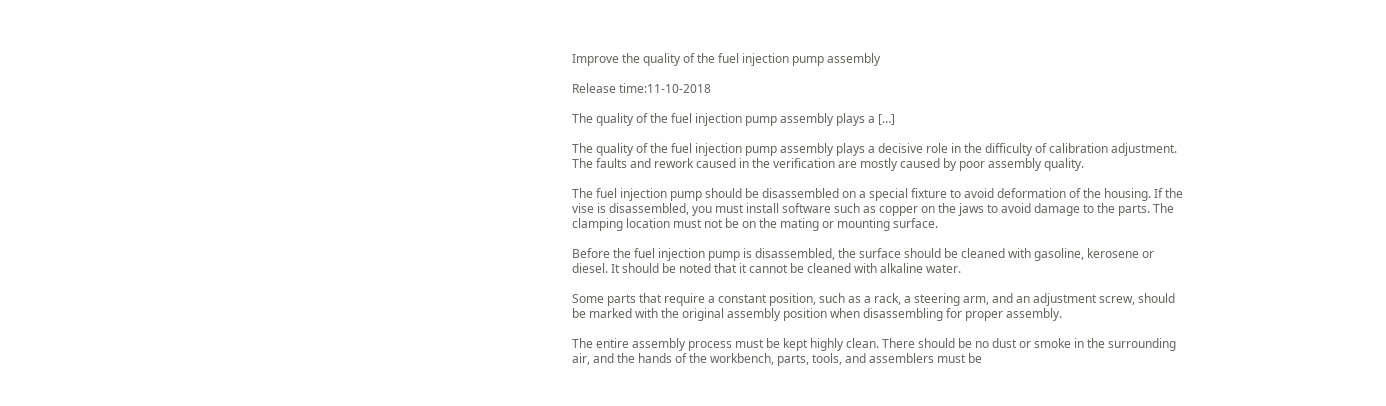Improve the quality of the fuel injection pump assembly

Release time:11-10-2018

The quality of the fuel injection pump assembly plays a […]

The quality of the fuel injection pump assembly plays a decisive role in the difficulty of calibration adjustment. The faults and rework caused in the verification are mostly caused by poor assembly quality.

The fuel injection pump should be disassembled on a special fixture to avoid deformation of the housing. If the vise is disassembled, you must install software such as copper on the jaws to avoid damage to the parts. The clamping location must not be on the mating or mounting surface.

Before the fuel injection pump is disassembled, the surface should be cleaned with gasoline, kerosene or diesel. It should be noted that it cannot be cleaned with alkaline water.

Some parts that require a constant position, such as a rack, a steering arm, and an adjustment screw, should be marked with the original assembly position when disassembling for proper assembly.

The entire assembly process must be kept highly clean. There should be no dust or smoke in the surrounding air, and the hands of the workbench, parts, tools, and assemblers must be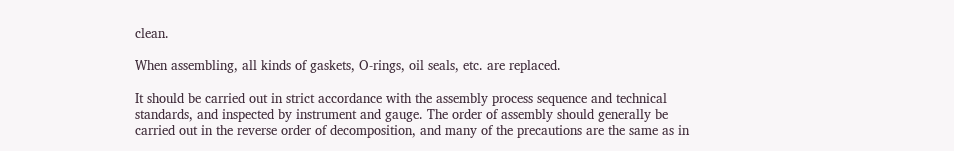clean.

When assembling, all kinds of gaskets, O-rings, oil seals, etc. are replaced.

It should be carried out in strict accordance with the assembly process sequence and technical standards, and inspected by instrument and gauge. The order of assembly should generally be carried out in the reverse order of decomposition, and many of the precautions are the same as in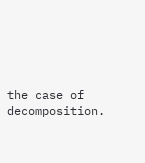the case of decomposition.